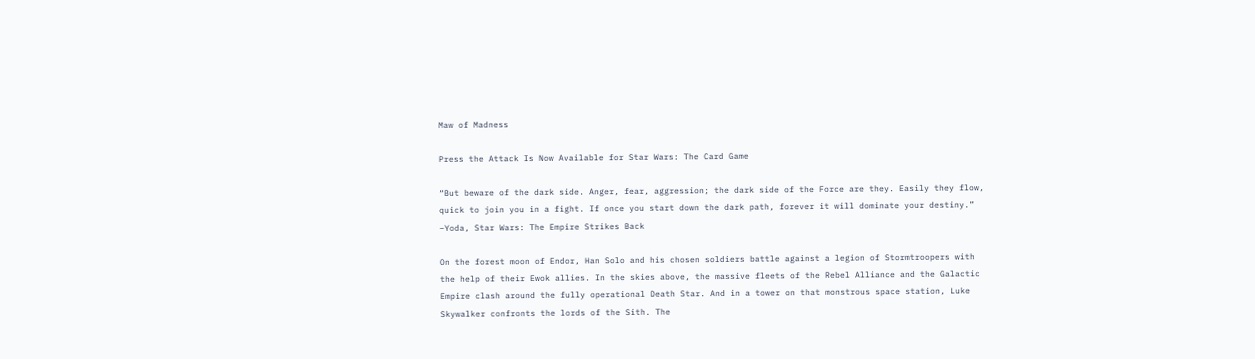Maw of Madness

Press the Attack Is Now Available for Star Wars: The Card Game

“But beware of the dark side. Anger, fear, aggression; the dark side of the Force are they. Easily they flow, quick to join you in a fight. If once you start down the dark path, forever it will dominate your destiny.”
–Yoda, Star Wars: The Empire Strikes Back

On the forest moon of Endor, Han Solo and his chosen soldiers battle against a legion of Stormtroopers with the help of their Ewok allies. In the skies above, the massive fleets of the Rebel Alliance and the Galactic Empire clash around the fully operational Death Star. And in a tower on that monstrous space station, Luke Skywalker confronts the lords of the Sith. The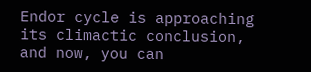Endor cycle is approaching its climactic conclusion, and now, you can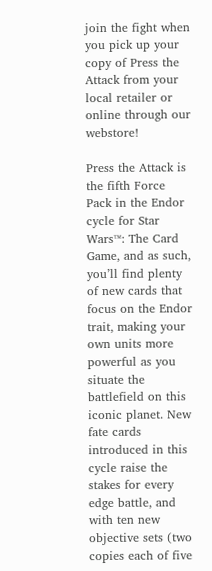join the fight when you pick up your copy of Press the Attack from your local retailer or online through our webstore!

Press the Attack is the fifth Force Pack in the Endor cycle for Star Wars™: The Card Game, and as such, you’ll find plenty of new cards that focus on the Endor trait, making your own units more powerful as you situate the battlefield on this iconic planet. New fate cards introduced in this cycle raise the stakes for every edge battle, and with ten new objective sets (two copies each of five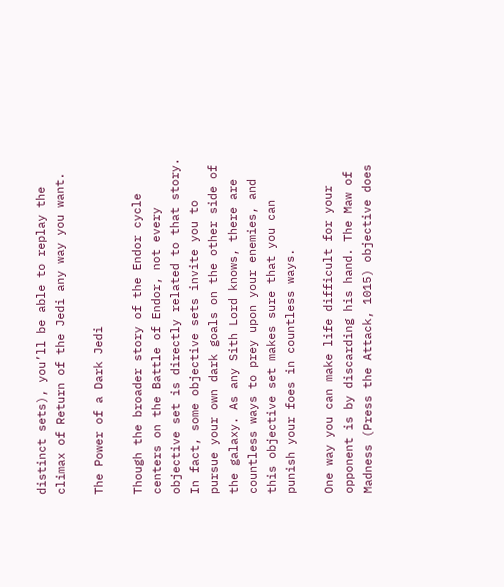distinct sets), you’ll be able to replay the climax of Return of the Jedi any way you want.

The Power of a Dark Jedi

Though the broader story of the Endor cycle centers on the Battle of Endor, not every objective set is directly related to that story. In fact, some objective sets invite you to pursue your own dark goals on the other side of the galaxy. As any Sith Lord knows, there are countless ways to prey upon your enemies, and this objective set makes sure that you can punish your foes in countless ways.

One way you can make life difficult for your opponent is by discarding his hand. The Maw of Madness (Press the Attack, 1015) objective does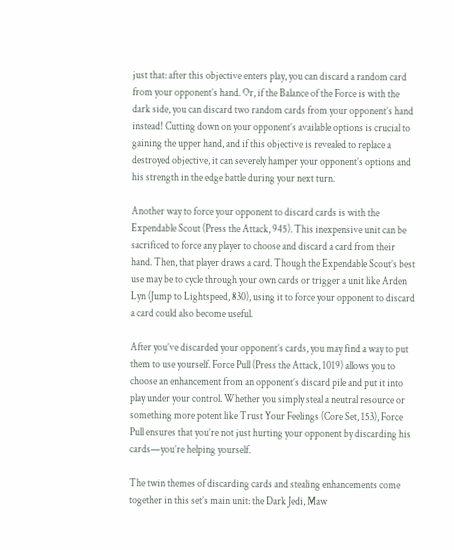just that: after this objective enters play, you can discard a random card from your opponent’s hand. Or, if the Balance of the Force is with the dark side, you can discard two random cards from your opponent’s hand instead! Cutting down on your opponent’s available options is crucial to gaining the upper hand, and if this objective is revealed to replace a destroyed objective, it can severely hamper your opponent’s options and his strength in the edge battle during your next turn.

Another way to force your opponent to discard cards is with the Expendable Scout (Press the Attack, 945). This inexpensive unit can be sacrificed to force any player to choose and discard a card from their hand. Then, that player draws a card. Though the Expendable Scout’s best use may be to cycle through your own cards or trigger a unit like Arden Lyn (Jump to Lightspeed, 830), using it to force your opponent to discard a card could also become useful.

After you’ve discarded your opponent’s cards, you may find a way to put them to use yourself. Force Pull (Press the Attack, 1019) allows you to choose an enhancement from an opponent’s discard pile and put it into play under your control. Whether you simply steal a neutral resource or something more potent like Trust Your Feelings (Core Set, 153), Force Pull ensures that you’re not just hurting your opponent by discarding his cards—you’re helping yourself.

The twin themes of discarding cards and stealing enhancements come together in this set’s main unit: the Dark Jedi, Maw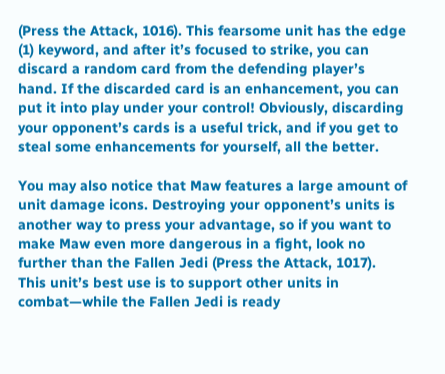(Press the Attack, 1016). This fearsome unit has the edge (1) keyword, and after it’s focused to strike, you can discard a random card from the defending player’s hand. If the discarded card is an enhancement, you can put it into play under your control! Obviously, discarding your opponent’s cards is a useful trick, and if you get to steal some enhancements for yourself, all the better.

You may also notice that Maw features a large amount of unit damage icons. Destroying your opponent’s units is another way to press your advantage, so if you want to make Maw even more dangerous in a fight, look no further than the Fallen Jedi (Press the Attack, 1017). This unit’s best use is to support other units in combat—while the Fallen Jedi is ready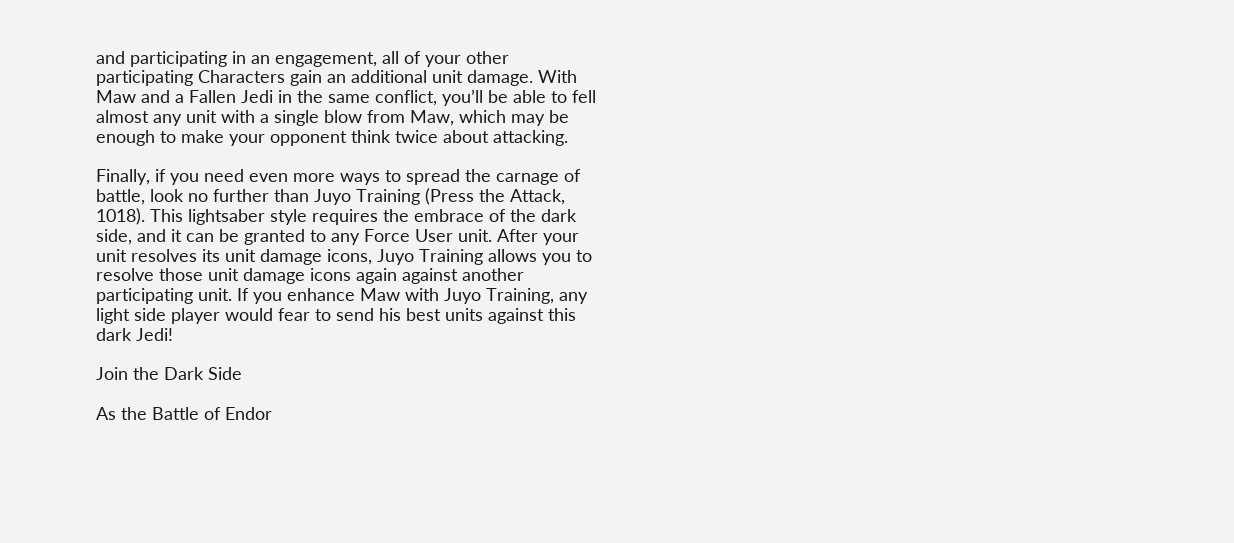and participating in an engagement, all of your other participating Characters gain an additional unit damage. With Maw and a Fallen Jedi in the same conflict, you’ll be able to fell almost any unit with a single blow from Maw, which may be enough to make your opponent think twice about attacking.

Finally, if you need even more ways to spread the carnage of battle, look no further than Juyo Training (Press the Attack, 1018). This lightsaber style requires the embrace of the dark side, and it can be granted to any Force User unit. After your unit resolves its unit damage icons, Juyo Training allows you to resolve those unit damage icons again against another participating unit. If you enhance Maw with Juyo Training, any light side player would fear to send his best units against this dark Jedi!

Join the Dark Side

As the Battle of Endor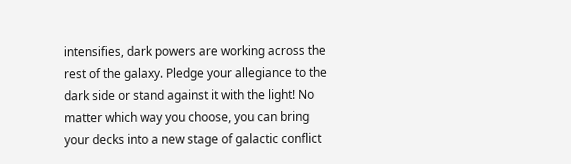intensifies, dark powers are working across the rest of the galaxy. Pledge your allegiance to the dark side or stand against it with the light! No matter which way you choose, you can bring your decks into a new stage of galactic conflict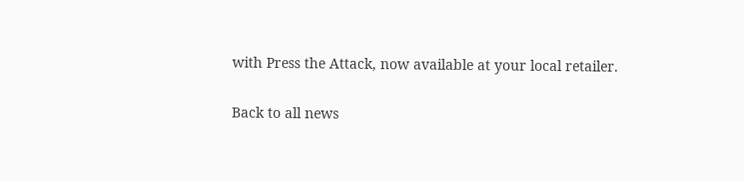with Press the Attack, now available at your local retailer.

Back to all news